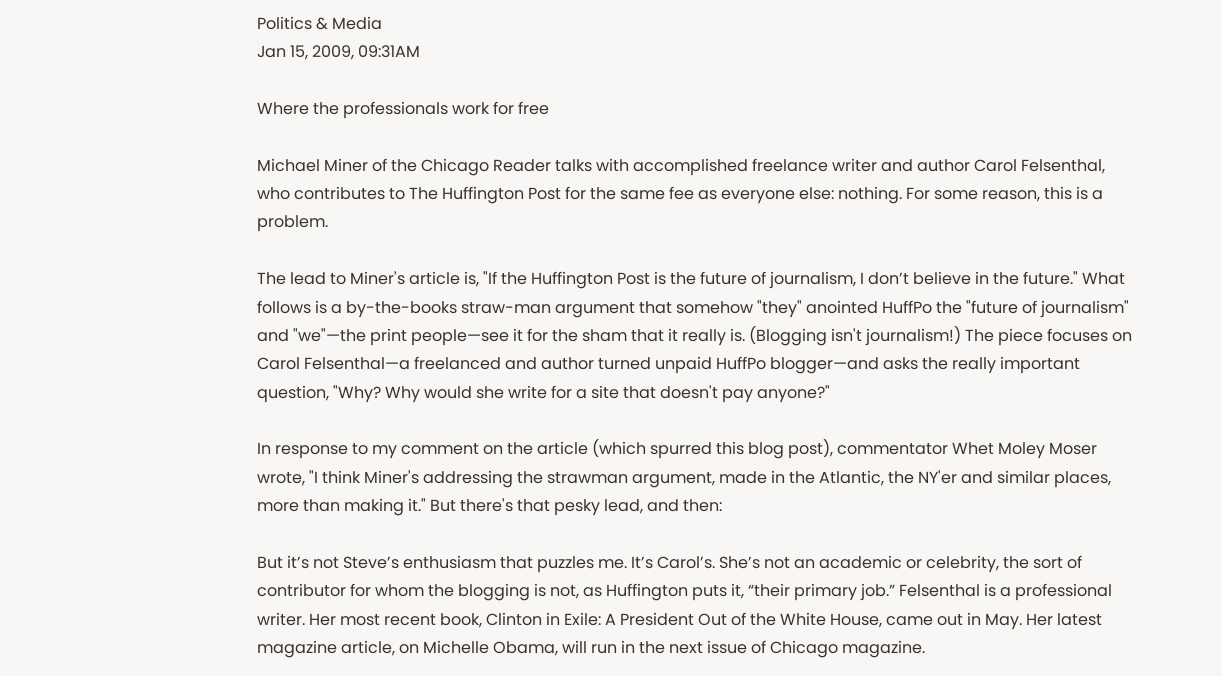Politics & Media
Jan 15, 2009, 09:31AM

Where the professionals work for free

Michael Miner of the Chicago Reader talks with accomplished freelance writer and author Carol Felsenthal, who contributes to The Huffington Post for the same fee as everyone else: nothing. For some reason, this is a problem.

The lead to Miner's article is, "If the Huffington Post is the future of journalism, I don’t believe in the future." What follows is a by-the-books straw-man argument that somehow "they" anointed HuffPo the "future of journalism" and "we"—the print people—see it for the sham that it really is. (Blogging isn't journalism!) The piece focuses on Carol Felsenthal—a freelanced and author turned unpaid HuffPo blogger—and asks the really important question, "Why? Why would she write for a site that doesn't pay anyone?"

In response to my comment on the article (which spurred this blog post), commentator Whet Moley Moser wrote, "I think Miner's addressing the strawman argument, made in the Atlantic, the NY'er and similar places, more than making it." But there's that pesky lead, and then:

But it’s not Steve’s enthusiasm that puzzles me. It’s Carol’s. She’s not an academic or celebrity, the sort of contributor for whom the blogging is not, as Huffington puts it, “their primary job.” Felsenthal is a professional writer. Her most recent book, Clinton in Exile: A President Out of the White House, came out in May. Her latest magazine article, on Michelle Obama, will run in the next issue of Chicago magazine.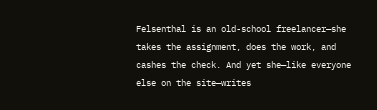Felsenthal is an old-school freelancer—she takes the assignment, does the work, and cashes the check. And yet she—like everyone else on the site—writes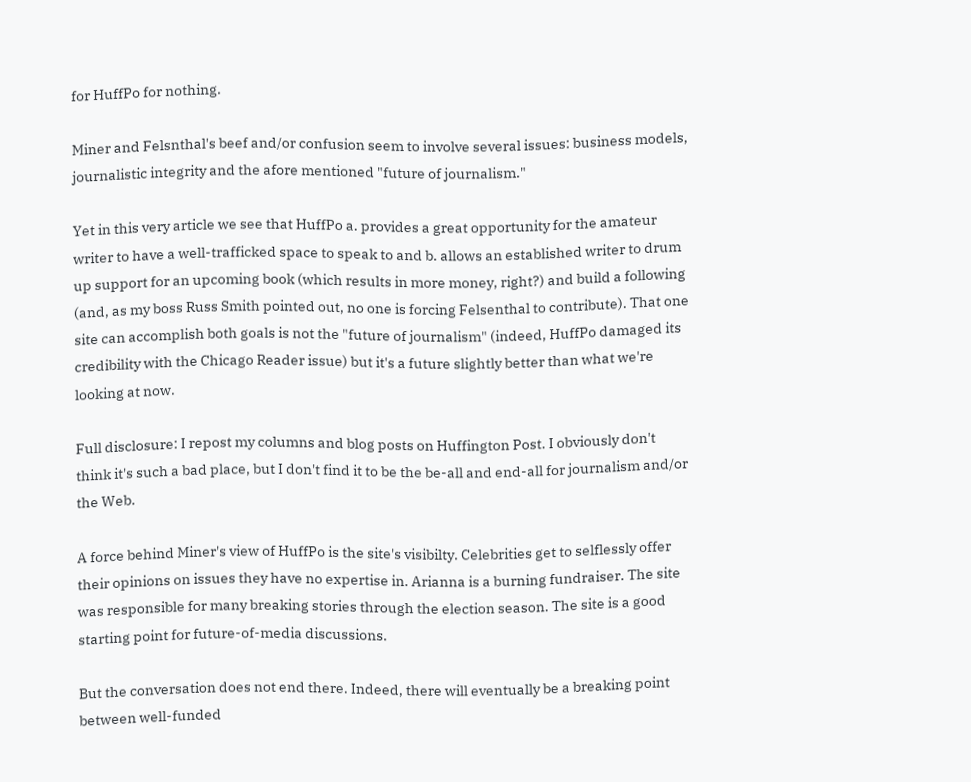for HuffPo for nothing.

Miner and Felsnthal's beef and/or confusion seem to involve several issues: business models, journalistic integrity and the afore mentioned "future of journalism."

Yet in this very article we see that HuffPo a. provides a great opportunity for the amateur writer to have a well-trafficked space to speak to and b. allows an established writer to drum up support for an upcoming book (which results in more money, right?) and build a following (and, as my boss Russ Smith pointed out, no one is forcing Felsenthal to contribute). That one site can accomplish both goals is not the "future of journalism" (indeed, HuffPo damaged its credibility with the Chicago Reader issue) but it's a future slightly better than what we're looking at now.

Full disclosure: I repost my columns and blog posts on Huffington Post. I obviously don't think it's such a bad place, but I don't find it to be the be-all and end-all for journalism and/or the Web.

A force behind Miner's view of HuffPo is the site's visibilty. Celebrities get to selflessly offer their opinions on issues they have no expertise in. Arianna is a burning fundraiser. The site was responsible for many breaking stories through the election season. The site is a good starting point for future-of-media discussions.

But the conversation does not end there. Indeed, there will eventually be a breaking point between well-funded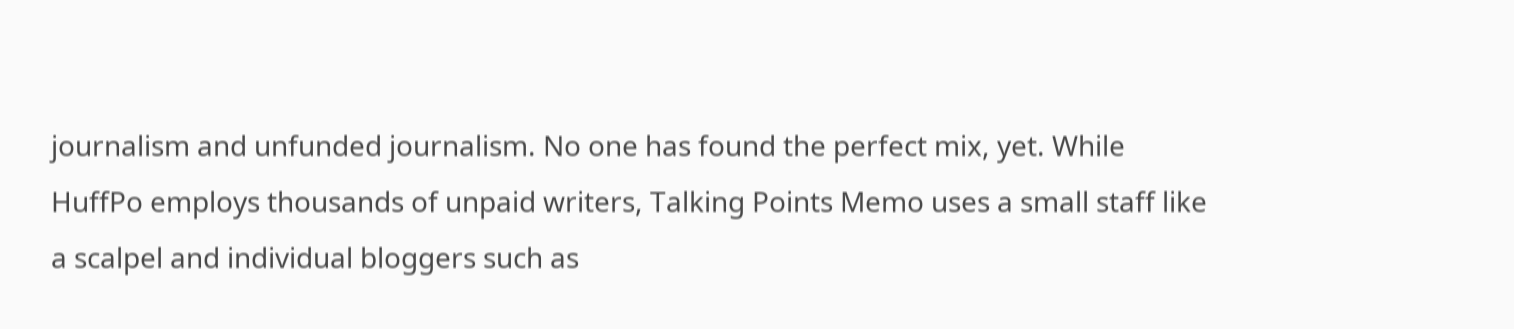journalism and unfunded journalism. No one has found the perfect mix, yet. While HuffPo employs thousands of unpaid writers, Talking Points Memo uses a small staff like a scalpel and individual bloggers such as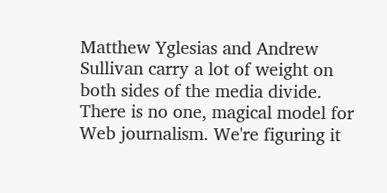Matthew Yglesias and Andrew Sullivan carry a lot of weight on both sides of the media divide. There is no one, magical model for Web journalism. We're figuring it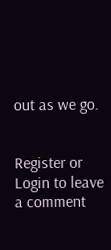out as we go.


Register or Login to leave a comment